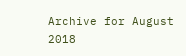Archive for August 2018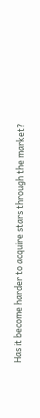Has it become harder to acquire stars through the market?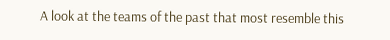A look at the teams of the past that most resemble this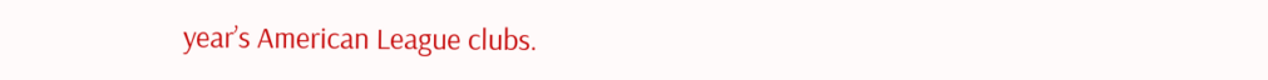year’s American League clubs.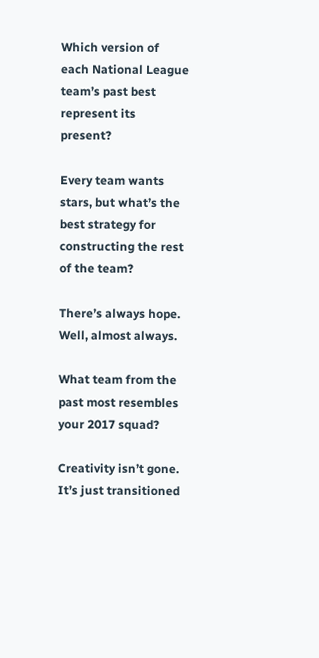Which version of each National League team’s past best represent its present?

Every team wants stars, but what’s the best strategy for constructing the rest of the team?

There’s always hope. Well, almost always.

What team from the past most resembles your 2017 squad?

Creativity isn’t gone. It’s just transitioned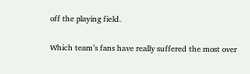off the playing field.

Which team’s fans have really suffered the most over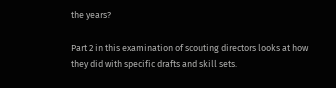the years?

Part 2 in this examination of scouting directors looks at how they did with specific drafts and skill sets.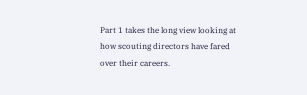Part 1 takes the long view looking at how scouting directors have fared over their careers.